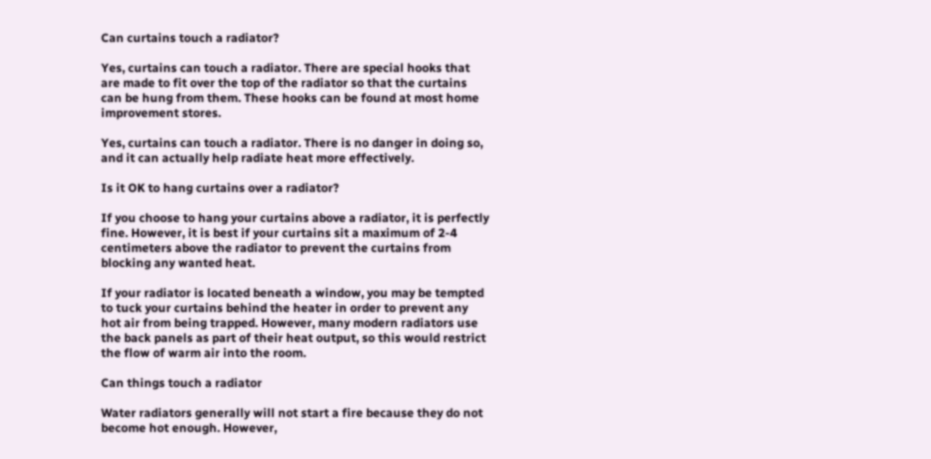Can curtains touch a radiator?

Yes, curtains can touch a radiator. There are special hooks that are made to fit over the top of the radiator so that the curtains can be hung from them. These hooks can be found at most home improvement stores.

Yes, curtains can touch a radiator. There is no danger in doing so, and it can actually help radiate heat more effectively.

Is it OK to hang curtains over a radiator?

If you choose to hang your curtains above a radiator, it is perfectly fine. However, it is best if your curtains sit a maximum of 2-4 centimeters above the radiator to prevent the curtains from blocking any wanted heat.

If your radiator is located beneath a window, you may be tempted to tuck your curtains behind the heater in order to prevent any hot air from being trapped. However, many modern radiators use the back panels as part of their heat output, so this would restrict the flow of warm air into the room.

Can things touch a radiator

Water radiators generally will not start a fire because they do not become hot enough. However,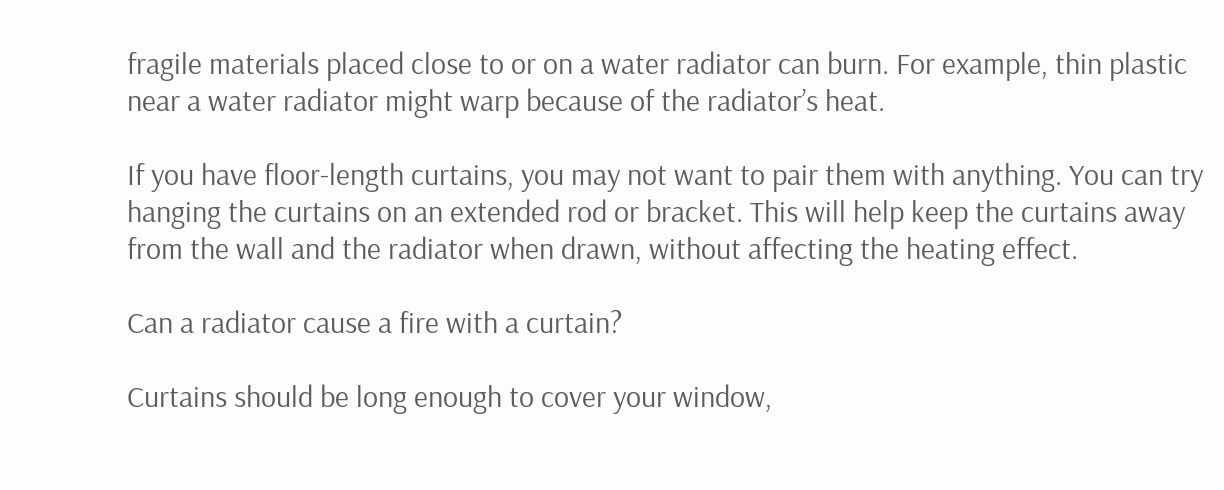fragile materials placed close to or on a water radiator can burn. For example, thin plastic near a water radiator might warp because of the radiator’s heat.

If you have floor-length curtains, you may not want to pair them with anything. You can try hanging the curtains on an extended rod or bracket. This will help keep the curtains away from the wall and the radiator when drawn, without affecting the heating effect.

Can a radiator cause a fire with a curtain?

Curtains should be long enough to cover your window,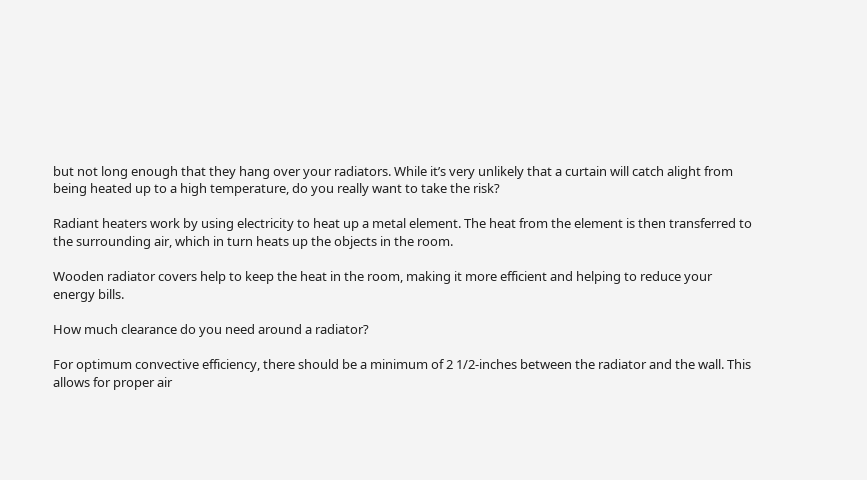but not long enough that they hang over your radiators. While it’s very unlikely that a curtain will catch alight from being heated up to a high temperature, do you really want to take the risk?

Radiant heaters work by using electricity to heat up a metal element. The heat from the element is then transferred to the surrounding air, which in turn heats up the objects in the room.

Wooden radiator covers help to keep the heat in the room, making it more efficient and helping to reduce your energy bills.

How much clearance do you need around a radiator?

For optimum convective efficiency, there should be a minimum of 2 1/2-inches between the radiator and the wall. This allows for proper air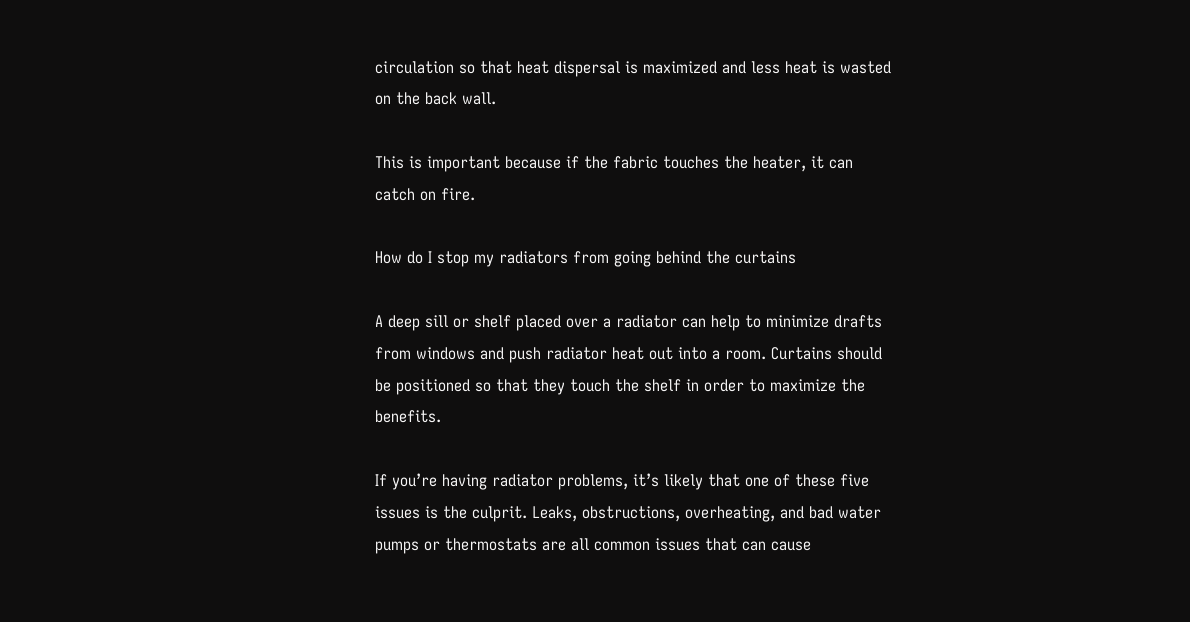circulation so that heat dispersal is maximized and less heat is wasted on the back wall.

This is important because if the fabric touches the heater, it can catch on fire.

How do I stop my radiators from going behind the curtains

A deep sill or shelf placed over a radiator can help to minimize drafts from windows and push radiator heat out into a room. Curtains should be positioned so that they touch the shelf in order to maximize the benefits.

If you’re having radiator problems, it’s likely that one of these five issues is the culprit. Leaks, obstructions, overheating, and bad water pumps or thermostats are all common issues that can cause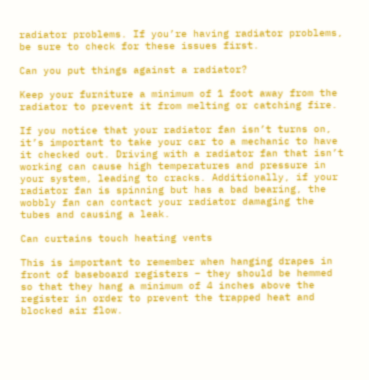radiator problems. If you’re having radiator problems, be sure to check for these issues first.

Can you put things against a radiator?

Keep your furniture a minimum of 1 foot away from the radiator to prevent it from melting or catching fire.

If you notice that your radiator fan isn’t turns on, it’s important to take your car to a mechanic to have it checked out. Driving with a radiator fan that isn’t working can cause high temperatures and pressure in your system, leading to cracks. Additionally, if your radiator fan is spinning but has a bad bearing, the wobbly fan can contact your radiator damaging the tubes and causing a leak.

Can curtains touch heating vents

This is important to remember when hanging drapes in front of baseboard registers – they should be hemmed so that they hang a minimum of 4 inches above the register in order to prevent the trapped heat and blocked air flow.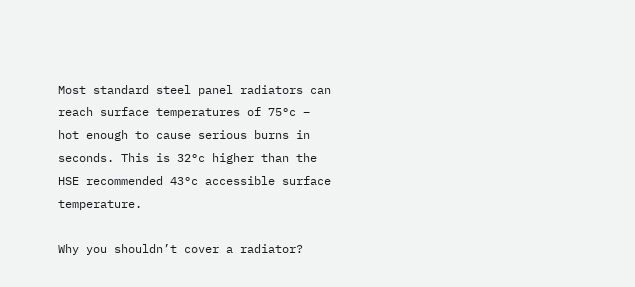Most standard steel panel radiators can reach surface temperatures of 75°c – hot enough to cause serious burns in seconds. This is 32°c higher than the HSE recommended 43°c accessible surface temperature.

Why you shouldn’t cover a radiator?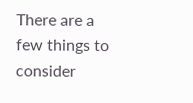There are a few things to consider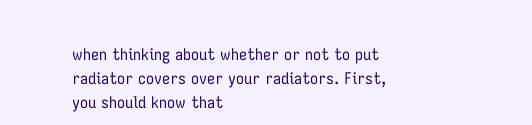when thinking about whether or not to put radiator covers over your radiators. First, you should know that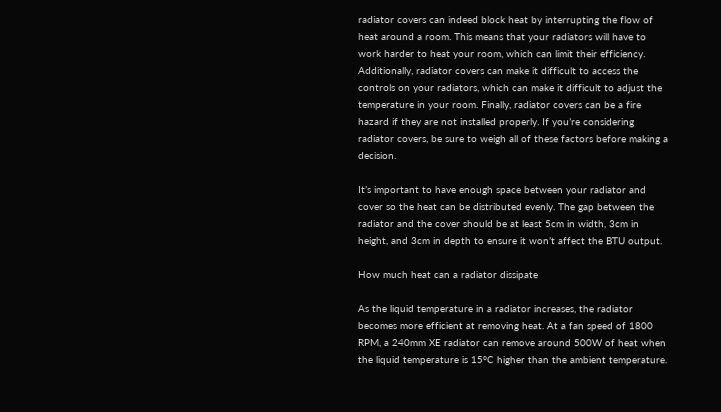radiator covers can indeed block heat by interrupting the flow of heat around a room. This means that your radiators will have to work harder to heat your room, which can limit their efficiency. Additionally, radiator covers can make it difficult to access the controls on your radiators, which can make it difficult to adjust the temperature in your room. Finally, radiator covers can be a fire hazard if they are not installed properly. If you’re considering radiator covers, be sure to weigh all of these factors before making a decision.

It’s important to have enough space between your radiator and cover so the heat can be distributed evenly. The gap between the radiator and the cover should be at least 5cm in width, 3cm in height, and 3cm in depth to ensure it won’t affect the BTU output.

How much heat can a radiator dissipate

As the liquid temperature in a radiator increases, the radiator becomes more efficient at removing heat. At a fan speed of 1800 RPM, a 240mm XE radiator can remove around 500W of heat when the liquid temperature is 15°C higher than the ambient temperature.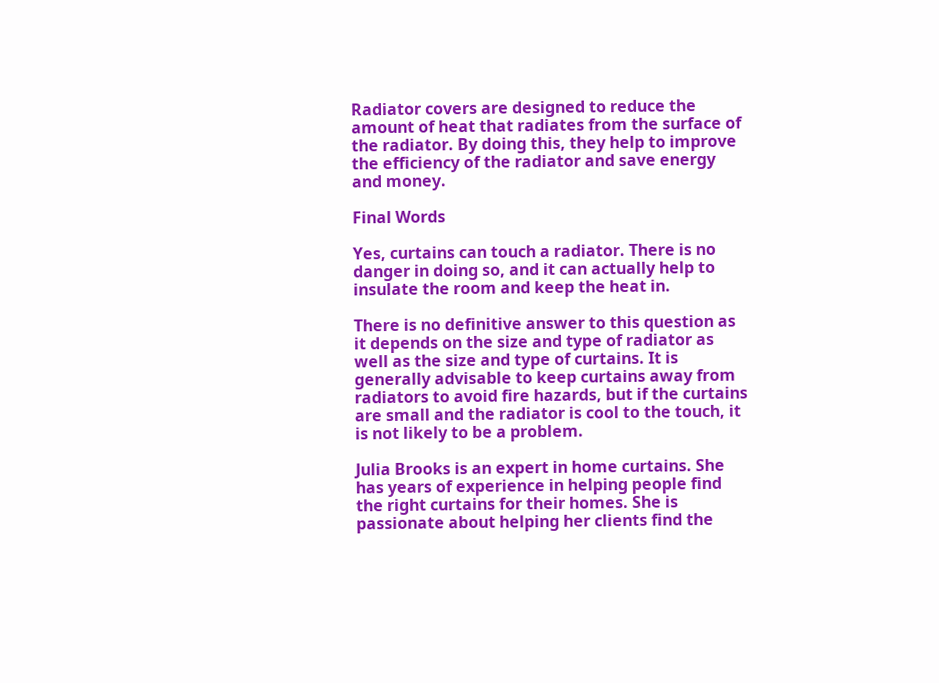Radiator covers are designed to reduce the amount of heat that radiates from the surface of the radiator. By doing this, they help to improve the efficiency of the radiator and save energy and money.

Final Words

Yes, curtains can touch a radiator. There is no danger in doing so, and it can actually help to insulate the room and keep the heat in.

There is no definitive answer to this question as it depends on the size and type of radiator as well as the size and type of curtains. It is generally advisable to keep curtains away from radiators to avoid fire hazards, but if the curtains are small and the radiator is cool to the touch, it is not likely to be a problem.

Julia Brooks is an expert in home curtains. She has years of experience in helping people find the right curtains for their homes. She is passionate about helping her clients find the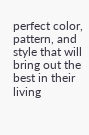perfect color, pattern, and style that will bring out the best in their living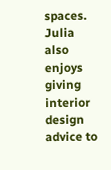spaces. Julia also enjoys giving interior design advice to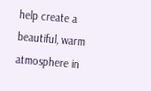help create a beautiful, warm atmosphere in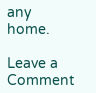any home.

Leave a Comment